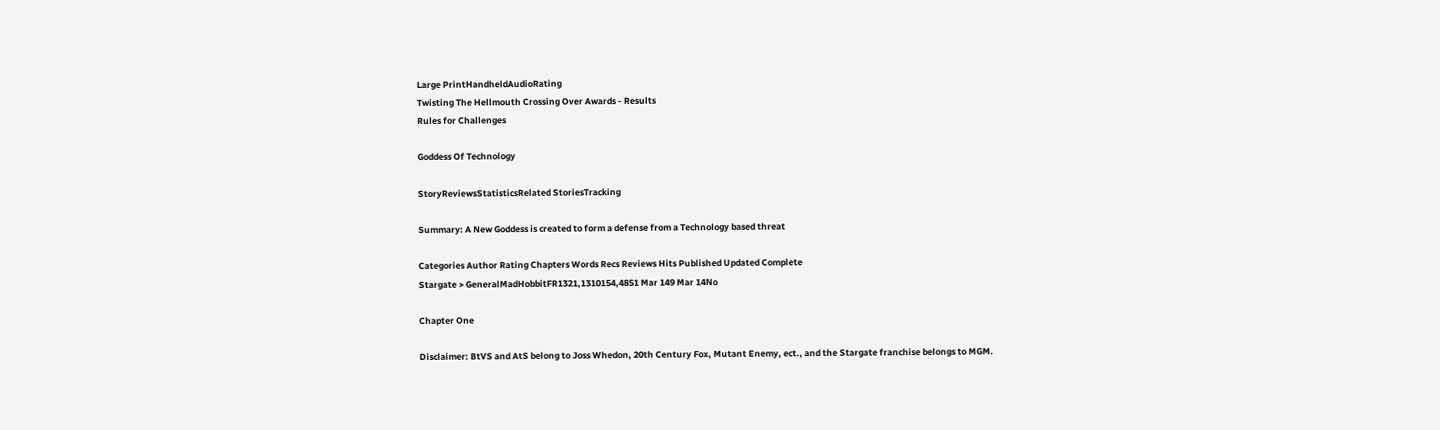Large PrintHandheldAudioRating
Twisting The Hellmouth Crossing Over Awards - Results
Rules for Challenges

Goddess Of Technology

StoryReviewsStatisticsRelated StoriesTracking

Summary: A New Goddess is created to form a defense from a Technology based threat

Categories Author Rating Chapters Words Recs Reviews Hits Published Updated Complete
Stargate > GeneralMadHobbitFR1321,1310154,4851 Mar 149 Mar 14No

Chapter One

Disclaimer: BtVS and AtS belong to Joss Whedon, 20th Century Fox, Mutant Enemy, ect., and the Stargate franchise belongs to MGM.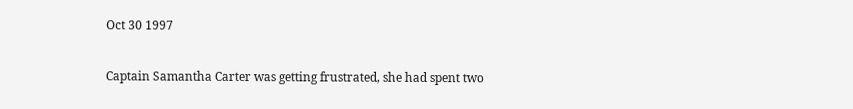Oct 30 1997

Captain Samantha Carter was getting frustrated, she had spent two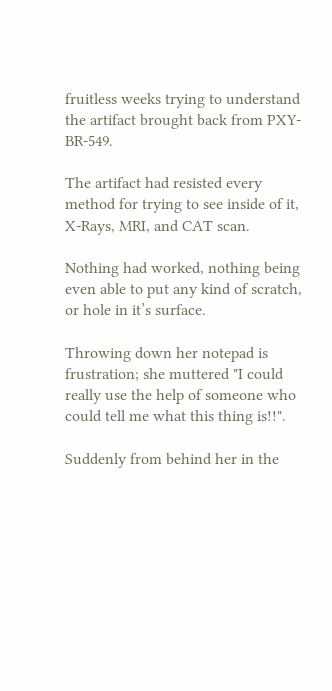fruitless weeks trying to understand the artifact brought back from PXY-BR-549.

The artifact had resisted every method for trying to see inside of it, X-Rays, MRI, and CAT scan.

Nothing had worked, nothing being even able to put any kind of scratch, or hole in it’s surface.

Throwing down her notepad is frustration; she muttered "I could really use the help of someone who could tell me what this thing is!!".

Suddenly from behind her in the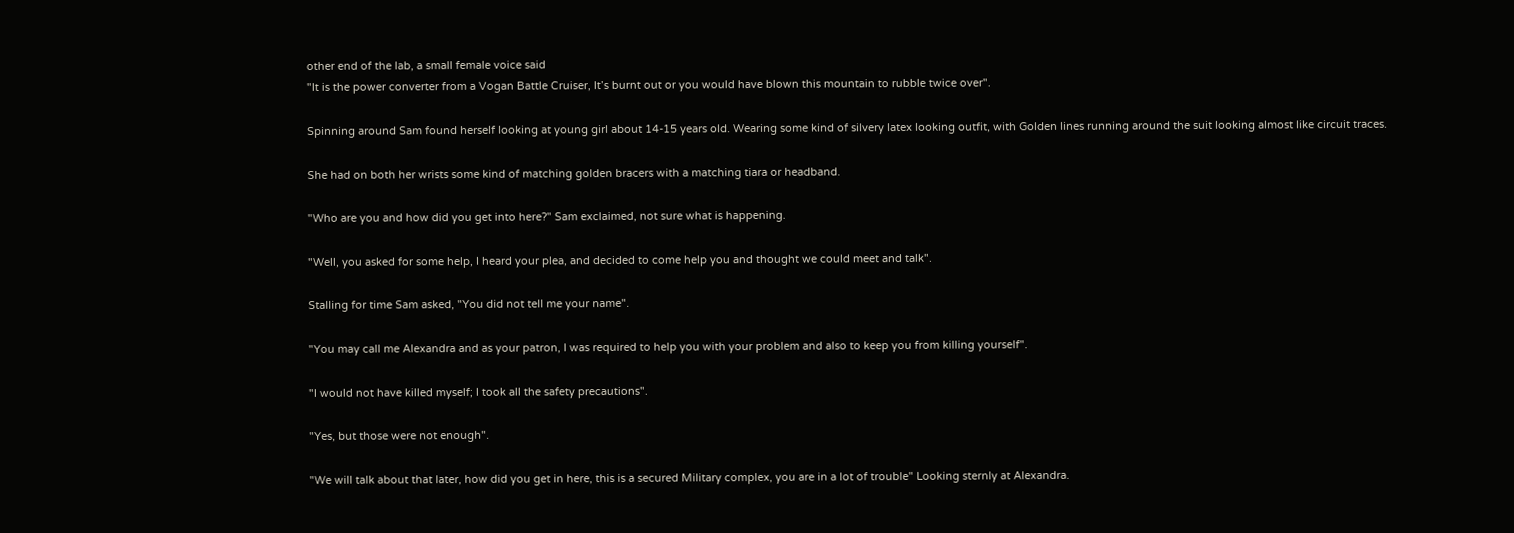other end of the lab, a small female voice said
"It is the power converter from a Vogan Battle Cruiser, It’s burnt out or you would have blown this mountain to rubble twice over".

Spinning around Sam found herself looking at young girl about 14-15 years old. Wearing some kind of silvery latex looking outfit, with Golden lines running around the suit looking almost like circuit traces.

She had on both her wrists some kind of matching golden bracers with a matching tiara or headband.

"Who are you and how did you get into here?" Sam exclaimed, not sure what is happening.

"Well, you asked for some help, I heard your plea, and decided to come help you and thought we could meet and talk".

Stalling for time Sam asked, "You did not tell me your name".

"You may call me Alexandra and as your patron, I was required to help you with your problem and also to keep you from killing yourself".

"I would not have killed myself; I took all the safety precautions".

"Yes, but those were not enough".

"We will talk about that later, how did you get in here, this is a secured Military complex, you are in a lot of trouble" Looking sternly at Alexandra.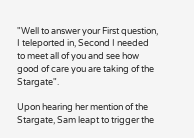"Well to answer your First question, I teleported in, Second I needed to meet all of you and see how good of care you are taking of the Stargate".

Upon hearing her mention of the Stargate, Sam leapt to trigger the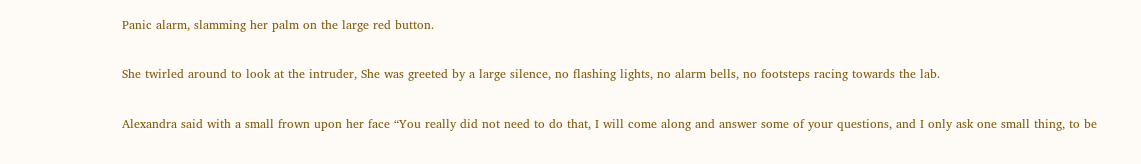Panic alarm, slamming her palm on the large red button.

She twirled around to look at the intruder, She was greeted by a large silence, no flashing lights, no alarm bells, no footsteps racing towards the lab.

Alexandra said with a small frown upon her face “You really did not need to do that, I will come along and answer some of your questions, and I only ask one small thing, to be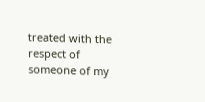treated with the respect of someone of my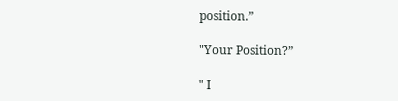position.”

"Your Position?”

" I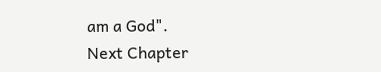am a God".
Next Chapter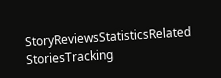StoryReviewsStatisticsRelated StoriesTracking